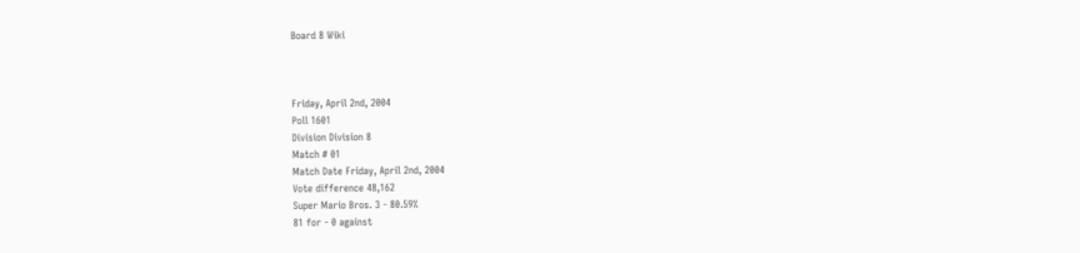Board 8 Wiki



Friday, April 2nd, 2004
Poll 1601
Division Division 8
Match # 01
Match Date Friday, April 2nd, 2004
Vote difference 48,162
Super Mario Bros. 3 - 80.59%
81 for - 0 against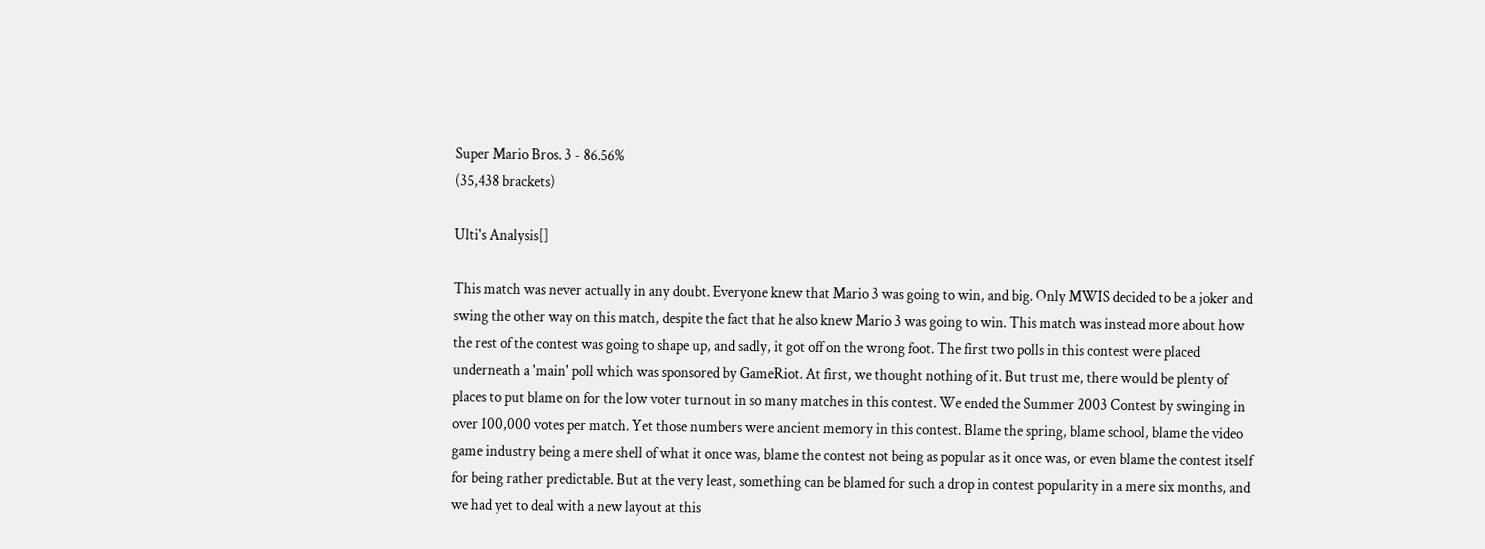Super Mario Bros. 3 - 86.56%
(35,438 brackets)

Ulti's Analysis[]

This match was never actually in any doubt. Everyone knew that Mario 3 was going to win, and big. Only MWIS decided to be a joker and swing the other way on this match, despite the fact that he also knew Mario 3 was going to win. This match was instead more about how the rest of the contest was going to shape up, and sadly, it got off on the wrong foot. The first two polls in this contest were placed underneath a 'main' poll which was sponsored by GameRiot. At first, we thought nothing of it. But trust me, there would be plenty of places to put blame on for the low voter turnout in so many matches in this contest. We ended the Summer 2003 Contest by swinging in over 100,000 votes per match. Yet those numbers were ancient memory in this contest. Blame the spring, blame school, blame the video game industry being a mere shell of what it once was, blame the contest not being as popular as it once was, or even blame the contest itself for being rather predictable. But at the very least, something can be blamed for such a drop in contest popularity in a mere six months, and we had yet to deal with a new layout at this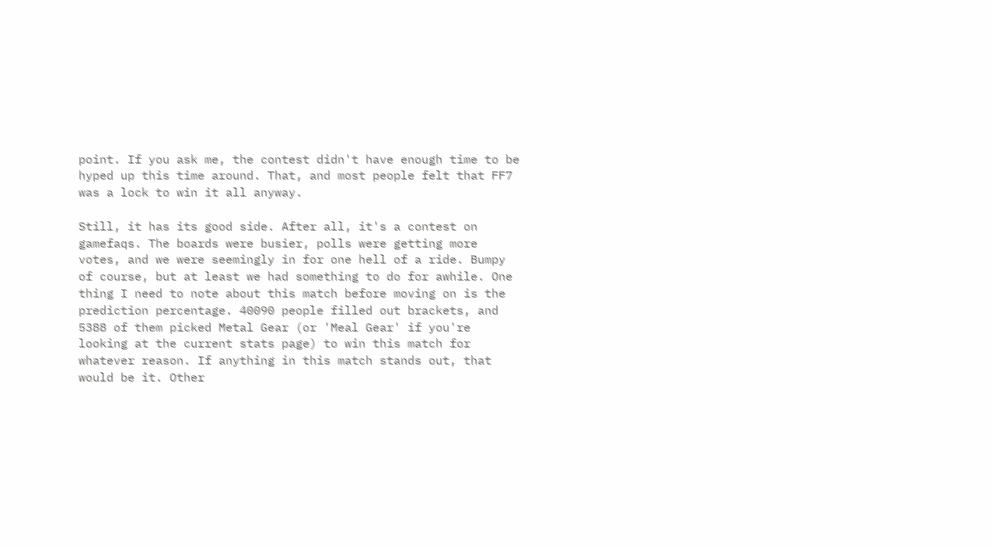point. If you ask me, the contest didn't have enough time to be hyped up this time around. That, and most people felt that FF7 was a lock to win it all anyway.

Still, it has its good side. After all, it's a contest on gamefaqs. The boards were busier, polls were getting more votes, and we were seemingly in for one hell of a ride. Bumpy of course, but at least we had something to do for awhile. One thing I need to note about this match before moving on is the prediction percentage. 40090 people filled out brackets, and 5388 of them picked Metal Gear (or 'Meal Gear' if you're looking at the current stats page) to win this match for whatever reason. If anything in this match stands out, that would be it. Other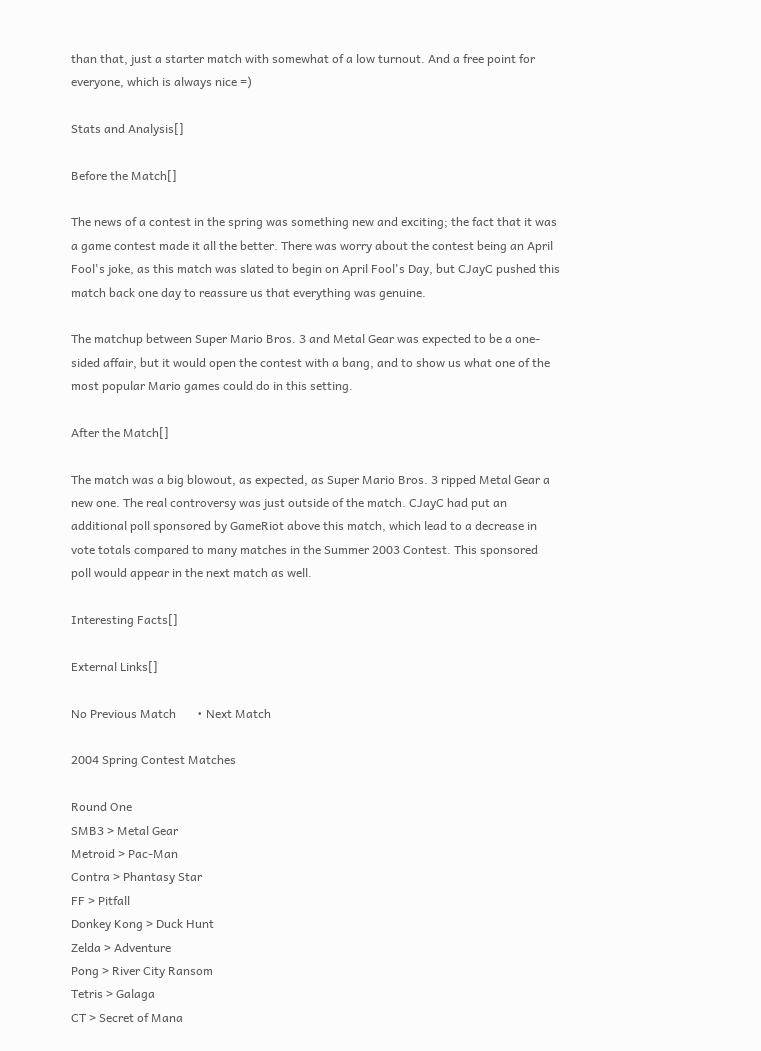than that, just a starter match with somewhat of a low turnout. And a free point for everyone, which is always nice =)

Stats and Analysis[]

Before the Match[]

The news of a contest in the spring was something new and exciting; the fact that it was a game contest made it all the better. There was worry about the contest being an April Fool's joke, as this match was slated to begin on April Fool's Day, but CJayC pushed this match back one day to reassure us that everything was genuine.

The matchup between Super Mario Bros. 3 and Metal Gear was expected to be a one-sided affair, but it would open the contest with a bang, and to show us what one of the most popular Mario games could do in this setting.

After the Match[]

The match was a big blowout, as expected, as Super Mario Bros. 3 ripped Metal Gear a new one. The real controversy was just outside of the match. CJayC had put an additional poll sponsored by GameRiot above this match, which lead to a decrease in vote totals compared to many matches in the Summer 2003 Contest. This sponsored poll would appear in the next match as well.

Interesting Facts[]

External Links[]

No Previous Match       • Next Match

2004 Spring Contest Matches

Round One
SMB3 > Metal Gear
Metroid > Pac-Man
Contra > Phantasy Star
FF > Pitfall
Donkey Kong > Duck Hunt
Zelda > Adventure
Pong > River City Ransom
Tetris > Galaga
CT > Secret of Mana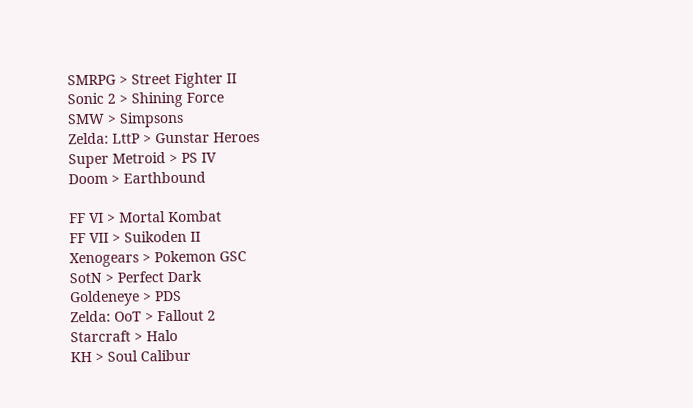SMRPG > Street Fighter II
Sonic 2 > Shining Force
SMW > Simpsons
Zelda: LttP > Gunstar Heroes
Super Metroid > PS IV
Doom > Earthbound

FF VI > Mortal Kombat
FF VII > Suikoden II
Xenogears > Pokemon GSC
SotN > Perfect Dark
Goldeneye > PDS
Zelda: OoT > Fallout 2
Starcraft > Halo
KH > Soul Calibur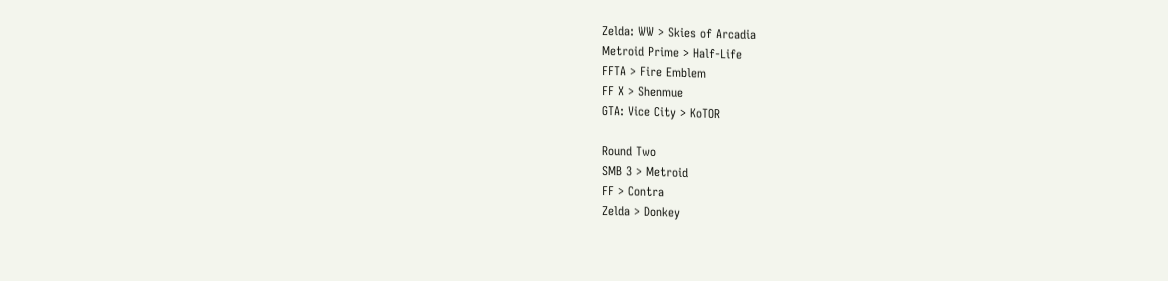Zelda: WW > Skies of Arcadia
Metroid Prime > Half-Life
FFTA > Fire Emblem
FF X > Shenmue
GTA: Vice City > KoTOR

Round Two
SMB 3 > Metroid
FF > Contra
Zelda > Donkey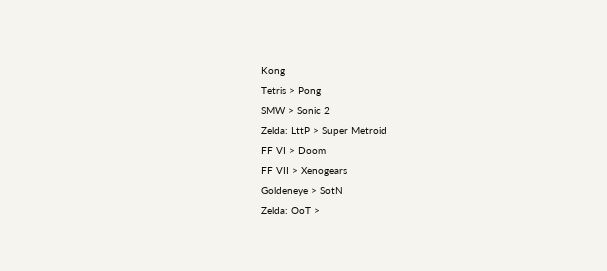Kong
Tetris > Pong
SMW > Sonic 2
Zelda: LttP > Super Metroid
FF VI > Doom
FF VII > Xenogears
Goldeneye > SotN
Zelda: OoT >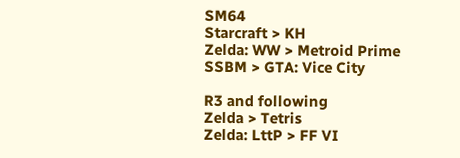SM64
Starcraft > KH
Zelda: WW > Metroid Prime
SSBM > GTA: Vice City

R3 and following
Zelda > Tetris
Zelda: LttP > FF VI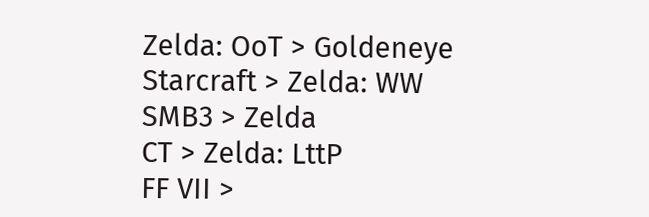Zelda: OoT > Goldeneye
Starcraft > Zelda: WW
SMB3 > Zelda
CT > Zelda: LttP
FF VII >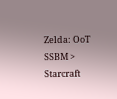Zelda: OoT
SSBM > Starcraft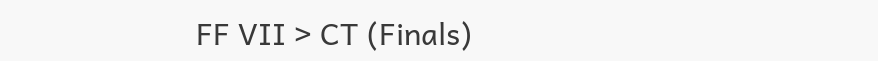FF VII > CT (Finals)